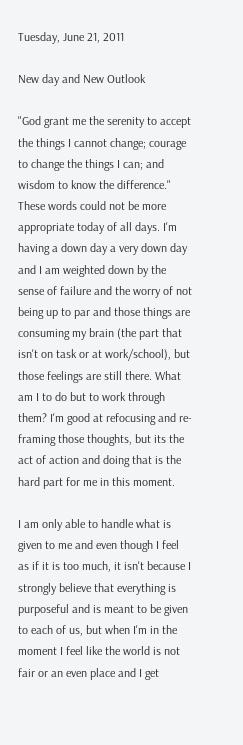Tuesday, June 21, 2011

New day and New Outlook

"God grant me the serenity to accept the things I cannot change; courage to change the things I can; and wisdom to know the difference." These words could not be more appropriate today of all days. I'm having a down day a very down day and I am weighted down by the sense of failure and the worry of not being up to par and those things are consuming my brain (the part that isn't on task or at work/school), but those feelings are still there. What am I to do but to work through them? I'm good at refocusing and re-framing those thoughts, but its the act of action and doing that is the hard part for me in this moment.

I am only able to handle what is given to me and even though I feel as if it is too much, it isn't because I strongly believe that everything is purposeful and is meant to be given to each of us, but when I'm in the moment I feel like the world is not fair or an even place and I get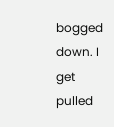bogged down. I get pulled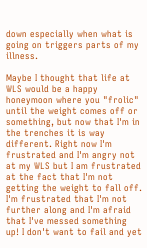down especially when what is going on triggers parts of my illness.

Maybe I thought that life at WLS would be a happy honeymoon where you "frolic" until the weight comes off or something, but now that I'm in the trenches it is way different. Right now I'm frustrated and I'm angry not at my WLS but I am frustrated at the fact that I'm not getting the weight to fall off. I'm frustrated that I'm not further along and I'm afraid that I've messed something up! I don't want to fail and yet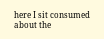here I sit consumed about the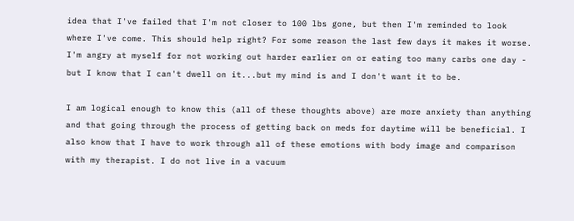idea that I've failed that I'm not closer to 100 lbs gone, but then I'm reminded to look where I've come. This should help right? For some reason the last few days it makes it worse. I'm angry at myself for not working out harder earlier on or eating too many carbs one day - but I know that I can't dwell on it...but my mind is and I don't want it to be.

I am logical enough to know this (all of these thoughts above) are more anxiety than anything and that going through the process of getting back on meds for daytime will be beneficial. I also know that I have to work through all of these emotions with body image and comparison with my therapist. I do not live in a vacuum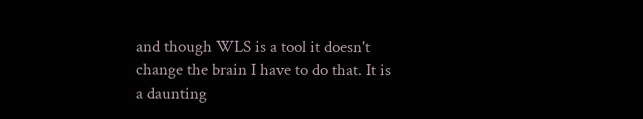and though WLS is a tool it doesn't change the brain I have to do that. It is a daunting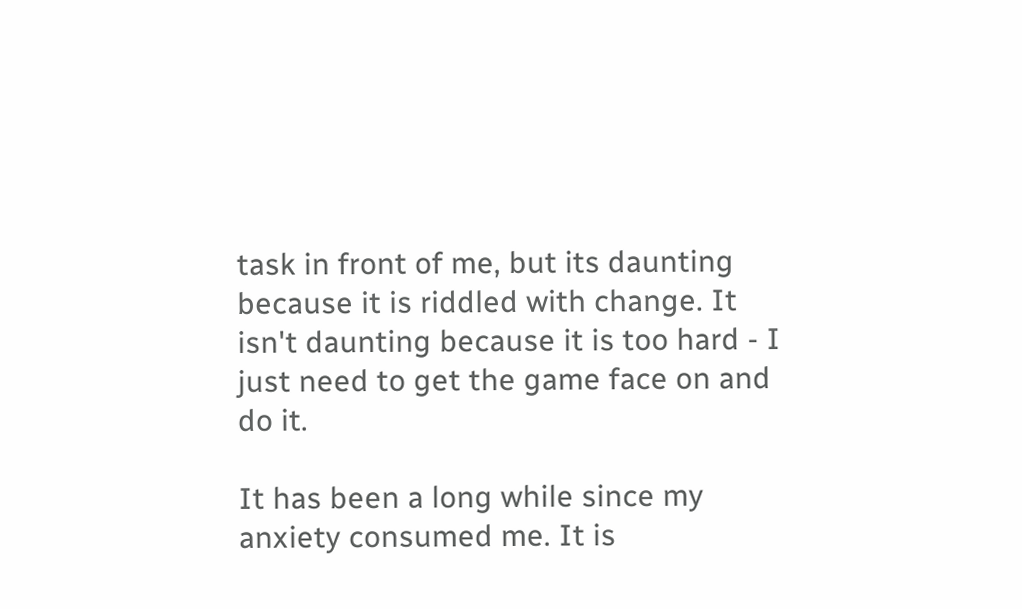task in front of me, but its daunting because it is riddled with change. It isn't daunting because it is too hard - I just need to get the game face on and do it.

It has been a long while since my anxiety consumed me. It is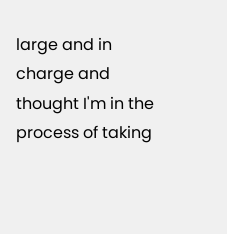large and in charge and thought I'm in the process of taking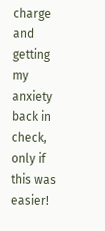charge and getting my anxiety back in check, only if this was easier!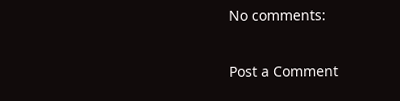No comments:

Post a Comment